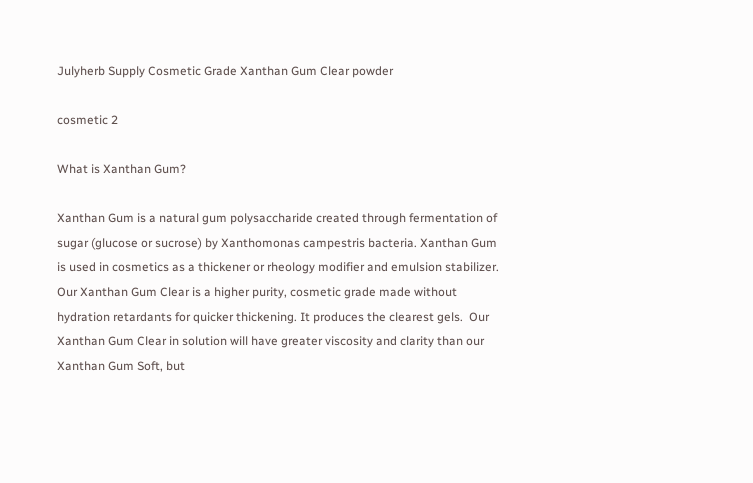Julyherb Supply Cosmetic Grade Xanthan Gum Clear powder

cosmetic 2

What is Xanthan Gum?

Xanthan Gum is a natural gum polysaccharide created through fermentation of sugar (glucose or sucrose) by Xanthomonas campestris bacteria. Xanthan Gum is used in cosmetics as a thickener or rheology modifier and emulsion stabilizer. Our Xanthan Gum Clear is a higher purity, cosmetic grade made without hydration retardants for quicker thickening. It produces the clearest gels.  Our Xanthan Gum Clear in solution will have greater viscosity and clarity than our Xanthan Gum Soft, but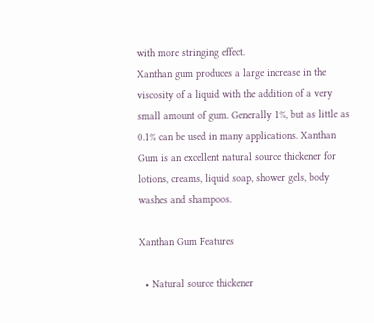with more stringing effect.
Xanthan gum produces a large increase in the viscosity of a liquid with the addition of a very small amount of gum. Generally 1%, but as little as 0.1% can be used in many applications. Xanthan Gum is an excellent natural source thickener for lotions, creams, liquid soap, shower gels, body washes and shampoos.

Xanthan Gum Features

  • Natural source thickener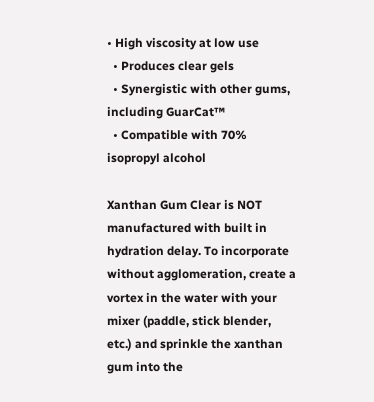• High viscosity at low use
  • Produces clear gels
  • Synergistic with other gums, including GuarCat™
  • Compatible with 70% isopropyl alcohol

Xanthan Gum Clear is NOT manufactured with built in hydration delay. To incorporate without agglomeration, create a vortex in the water with your mixer (paddle, stick blender, etc.) and sprinkle the xanthan gum into the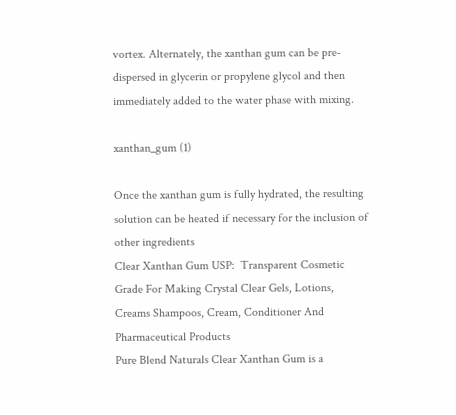vortex. Alternately, the xanthan gum can be pre-dispersed in glycerin or propylene glycol and then immediately added to the water phase with mixing.

xanthan_gum (1)

Once the xanthan gum is fully hydrated, the resulting solution can be heated if necessary for the inclusion of other ingredients
Clear Xanthan Gum USP:  Transparent Cosmetic Grade For Making Crystal Clear Gels, Lotions, Creams Shampoos, Cream, Conditioner And Pharmaceutical Products
Pure Blend Naturals Clear Xanthan Gum is a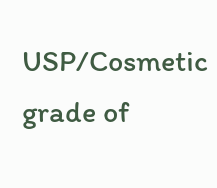USP/Cosmetic grade of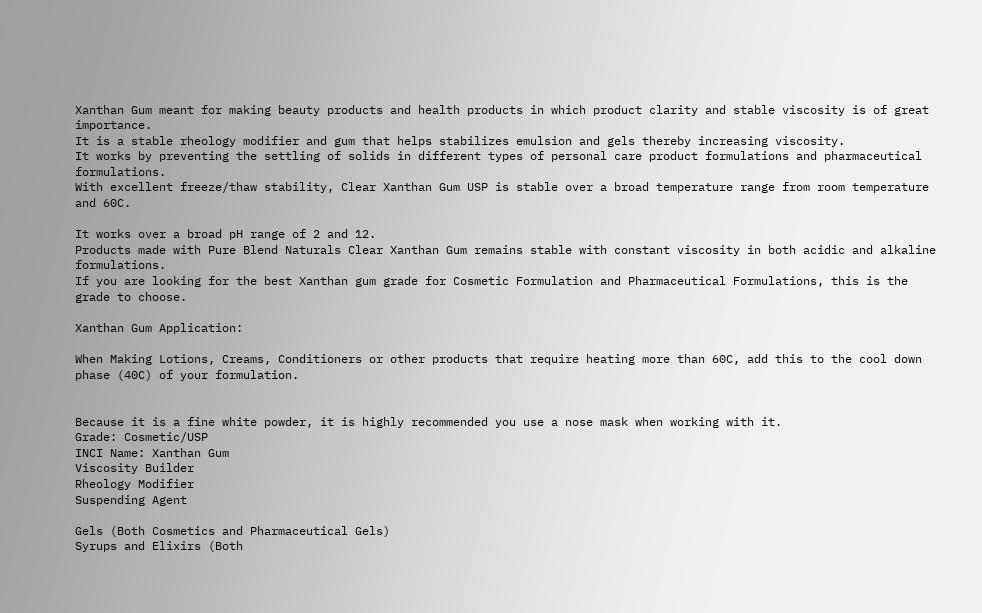Xanthan Gum meant for making beauty products and health products in which product clarity and stable viscosity is of great importance.
It is a stable rheology modifier and gum that helps stabilizes emulsion and gels thereby increasing viscosity.
It works by preventing the settling of solids in different types of personal care product formulations and pharmaceutical formulations.
With excellent freeze/thaw stability, Clear Xanthan Gum USP is stable over a broad temperature range from room temperature and 60C.

It works over a broad pH range of 2 and 12.
Products made with Pure Blend Naturals Clear Xanthan Gum remains stable with constant viscosity in both acidic and alkaline formulations.
If you are looking for the best Xanthan gum grade for Cosmetic Formulation and Pharmaceutical Formulations, this is the grade to choose.

Xanthan Gum Application:

When Making Lotions, Creams, Conditioners or other products that require heating more than 60C, add this to the cool down phase (40C) of your formulation.


Because it is a fine white powder, it is highly recommended you use a nose mask when working with it.
Grade: Cosmetic/USP
INCI Name: Xanthan Gum
Viscosity Builder
Rheology Modifier
Suspending Agent

Gels (Both Cosmetics and Pharmaceutical Gels)
Syrups and Elixirs (Both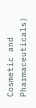Cosmetic and Pharmaceuticals)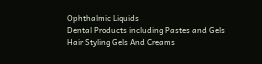Ophthalmic Liquids
Dental Products including Pastes and Gels
Hair Styling Gels And Creams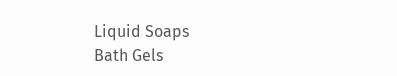Liquid Soaps
Bath Gels